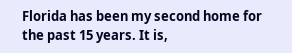Florida has been my second home for the past 15 years. It is,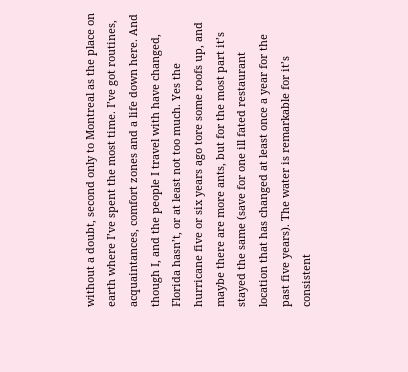without a doubt, second only to Montreal as the place on earth where I’ve spent the most time. I’ve got routines, acquaintances, comfort zones and a life down here. And though I, and the people I travel with have changed, Florida hasn’t, or at least not too much. Yes the hurricane five or six years ago tore some roofs up, and maybe there are more ants, but for the most part it’s stayed the same (save for one ill fated restaurant location that has changed at least once a year for the past five years). The water is remarkable for it’s consistent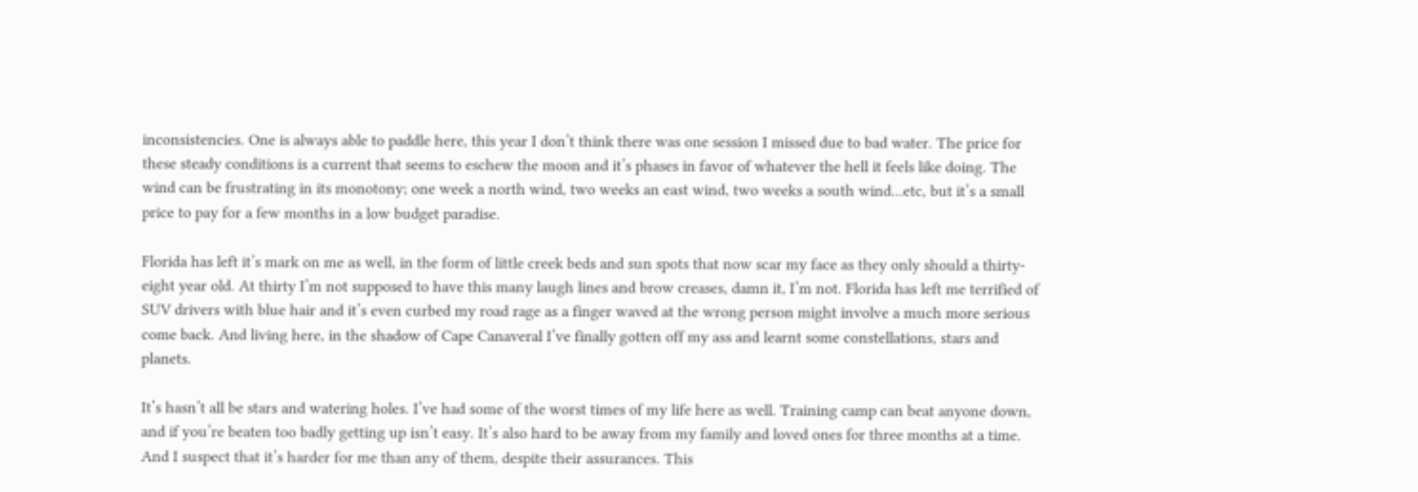inconsistencies. One is always able to paddle here, this year I don’t think there was one session I missed due to bad water. The price for these steady conditions is a current that seems to eschew the moon and it’s phases in favor of whatever the hell it feels like doing. The wind can be frustrating in its monotony; one week a north wind, two weeks an east wind, two weeks a south wind…etc, but it’s a small price to pay for a few months in a low budget paradise.

Florida has left it’s mark on me as well, in the form of little creek beds and sun spots that now scar my face as they only should a thirty-eight year old. At thirty I’m not supposed to have this many laugh lines and brow creases, damn it, I’m not. Florida has left me terrified of SUV drivers with blue hair and it’s even curbed my road rage as a finger waved at the wrong person might involve a much more serious come back. And living here, in the shadow of Cape Canaveral I’ve finally gotten off my ass and learnt some constellations, stars and planets.

It’s hasn’t all be stars and watering holes. I’ve had some of the worst times of my life here as well. Training camp can beat anyone down, and if you’re beaten too badly getting up isn’t easy. It’s also hard to be away from my family and loved ones for three months at a time. And I suspect that it’s harder for me than any of them, despite their assurances. This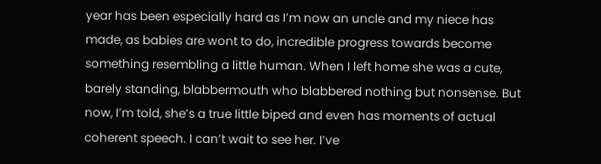year has been especially hard as I’m now an uncle and my niece has made, as babies are wont to do, incredible progress towards become something resembling a little human. When I left home she was a cute, barely standing, blabbermouth who blabbered nothing but nonsense. But now, I’m told, she’s a true little biped and even has moments of actual coherent speech. I can’t wait to see her. I’ve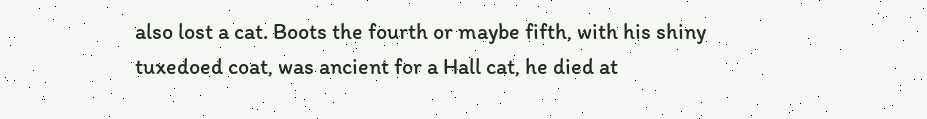also lost a cat. Boots the fourth or maybe fifth, with his shiny tuxedoed coat, was ancient for a Hall cat, he died at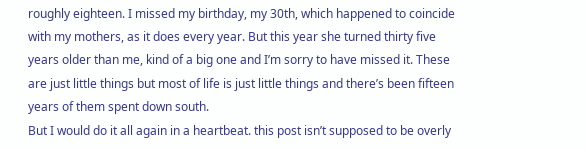roughly eighteen. I missed my birthday, my 30th, which happened to coincide with my mothers, as it does every year. But this year she turned thirty five years older than me, kind of a big one and I’m sorry to have missed it. These are just little things but most of life is just little things and there’s been fifteen years of them spent down south.
But I would do it all again in a heartbeat. this post isn’t supposed to be overly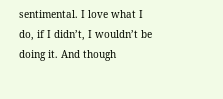sentimental. I love what I do, if I didn’t, I wouldn’t be doing it. And though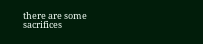there are some sacrifices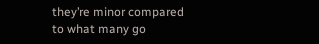they’re minor compared to what many go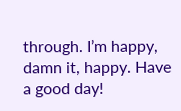through. I’m happy, damn it, happy. Have a good day!